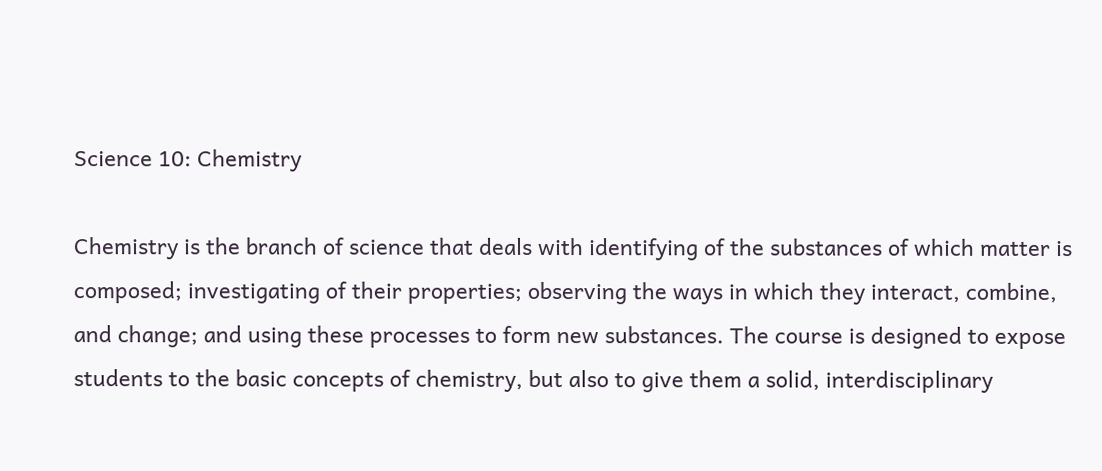Science 10: Chemistry

Chemistry is the branch of science that deals with identifying of the substances of which matter is composed; investigating of their properties; observing the ways in which they interact, combine, and change; and using these processes to form new substances. The course is designed to expose students to the basic concepts of chemistry, but also to give them a solid, interdisciplinary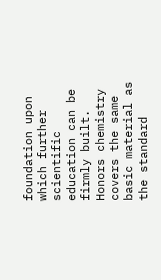foundation upon which further scientific education can be firmly built. Honors chemistry covers the same basic material as the standard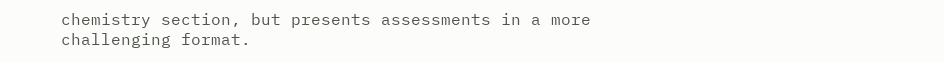chemistry section, but presents assessments in a more challenging format.